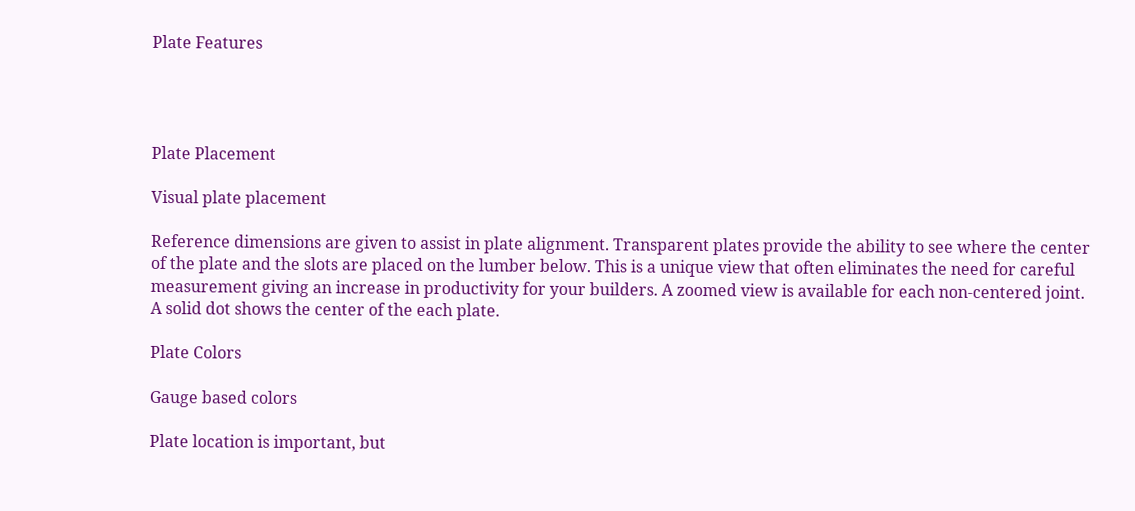Plate Features




Plate Placement

Visual plate placement

Reference dimensions are given to assist in plate alignment. Transparent plates provide the ability to see where the center of the plate and the slots are placed on the lumber below. This is a unique view that often eliminates the need for careful measurement giving an increase in productivity for your builders. A zoomed view is available for each non-centered joint. A solid dot shows the center of the each plate.

Plate Colors

Gauge based colors

Plate location is important, but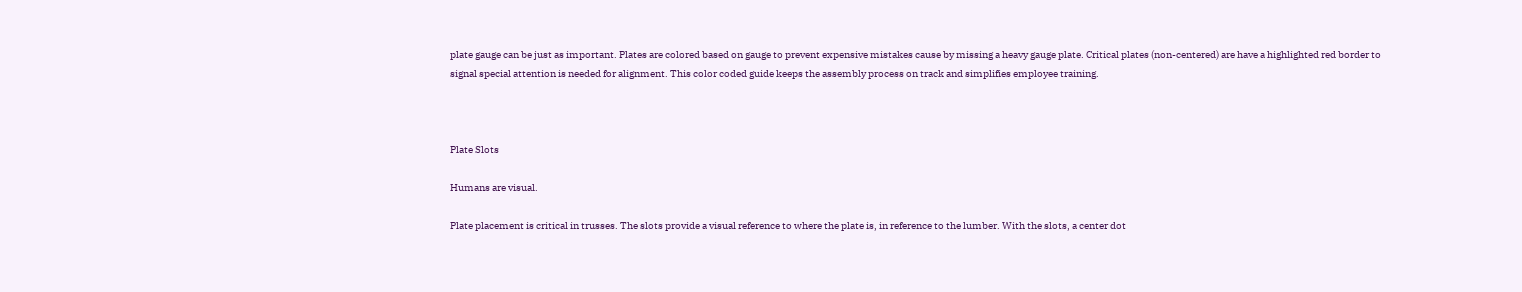plate gauge can be just as important. Plates are colored based on gauge to prevent expensive mistakes cause by missing a heavy gauge plate. Critical plates (non-centered) are have a highlighted red border to signal special attention is needed for alignment. This color coded guide keeps the assembly process on track and simplifies employee training.



Plate Slots

Humans are visual.

Plate placement is critical in trusses. The slots provide a visual reference to where the plate is, in reference to the lumber. With the slots, a center dot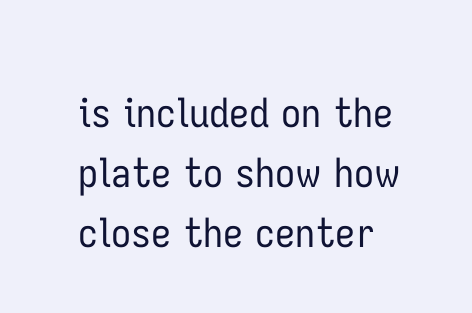is included on the plate to show how close the center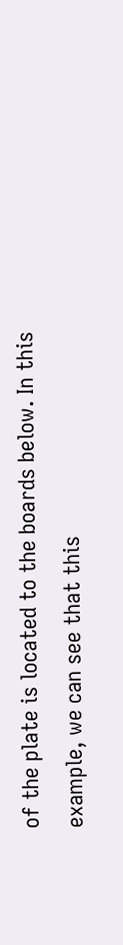of the plate is located to the boards below. In this example, we can see that this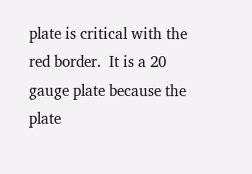plate is critical with the red border.  It is a 20 gauge plate because the plate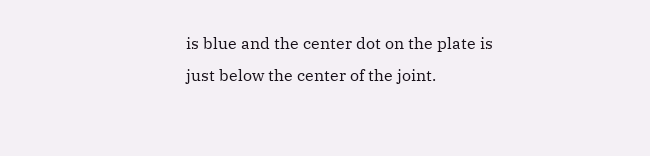is blue and the center dot on the plate is just below the center of the joint.